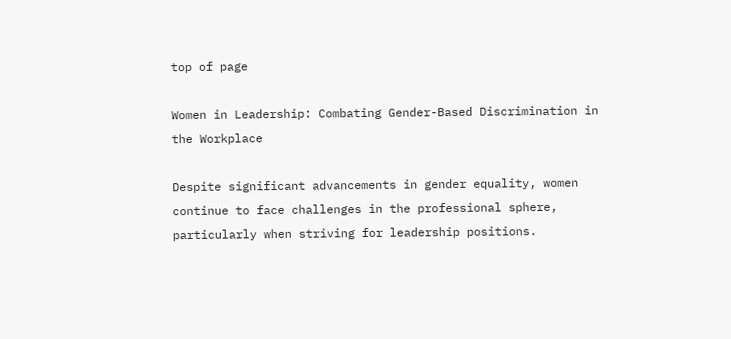top of page

Women in Leadership: Combating Gender-Based Discrimination in the Workplace

Despite significant advancements in gender equality, women continue to face challenges in the professional sphere, particularly when striving for leadership positions.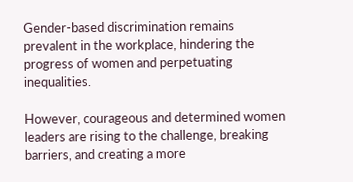Gender-based discrimination remains prevalent in the workplace, hindering the progress of women and perpetuating inequalities.

However, courageous and determined women leaders are rising to the challenge, breaking barriers, and creating a more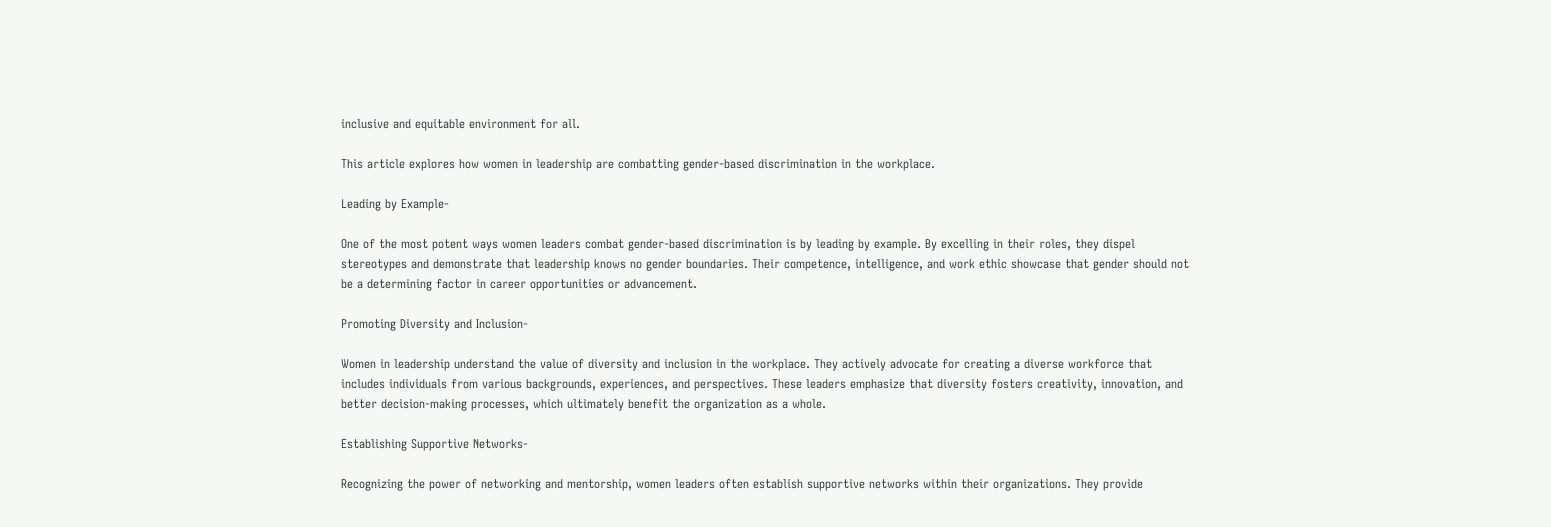inclusive and equitable environment for all.

This article explores how women in leadership are combatting gender-based discrimination in the workplace.

Leading by Example-

One of the most potent ways women leaders combat gender-based discrimination is by leading by example. By excelling in their roles, they dispel stereotypes and demonstrate that leadership knows no gender boundaries. Their competence, intelligence, and work ethic showcase that gender should not be a determining factor in career opportunities or advancement.

Promoting Diversity and Inclusion-

Women in leadership understand the value of diversity and inclusion in the workplace. They actively advocate for creating a diverse workforce that includes individuals from various backgrounds, experiences, and perspectives. These leaders emphasize that diversity fosters creativity, innovation, and better decision-making processes, which ultimately benefit the organization as a whole.

Establishing Supportive Networks-

Recognizing the power of networking and mentorship, women leaders often establish supportive networks within their organizations. They provide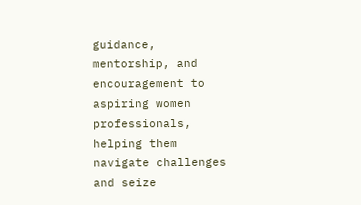guidance, mentorship, and encouragement to aspiring women professionals, helping them navigate challenges and seize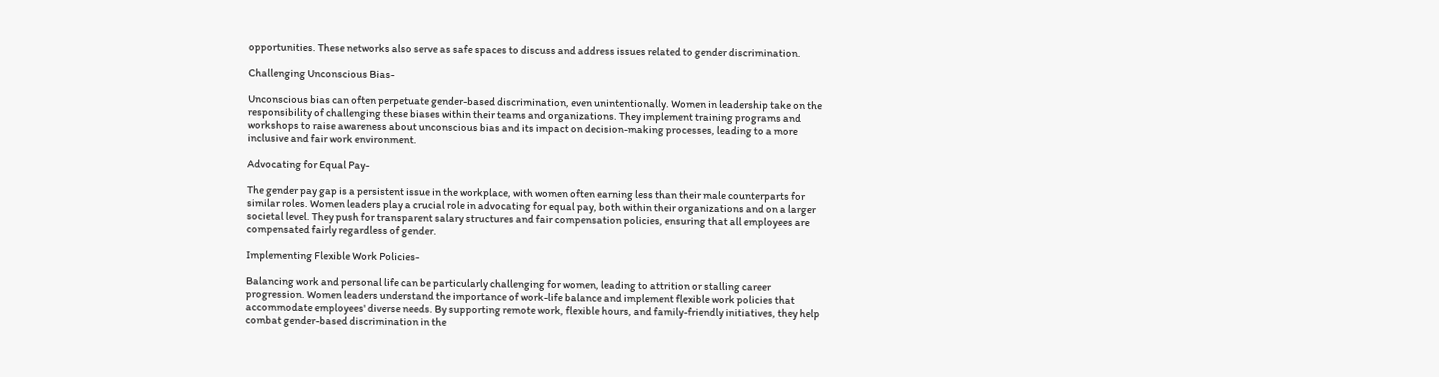opportunities. These networks also serve as safe spaces to discuss and address issues related to gender discrimination.

Challenging Unconscious Bias-

Unconscious bias can often perpetuate gender-based discrimination, even unintentionally. Women in leadership take on the responsibility of challenging these biases within their teams and organizations. They implement training programs and workshops to raise awareness about unconscious bias and its impact on decision-making processes, leading to a more inclusive and fair work environment.

Advocating for Equal Pay-

The gender pay gap is a persistent issue in the workplace, with women often earning less than their male counterparts for similar roles. Women leaders play a crucial role in advocating for equal pay, both within their organizations and on a larger societal level. They push for transparent salary structures and fair compensation policies, ensuring that all employees are compensated fairly regardless of gender.

Implementing Flexible Work Policies-

Balancing work and personal life can be particularly challenging for women, leading to attrition or stalling career progression. Women leaders understand the importance of work-life balance and implement flexible work policies that accommodate employees' diverse needs. By supporting remote work, flexible hours, and family-friendly initiatives, they help combat gender-based discrimination in the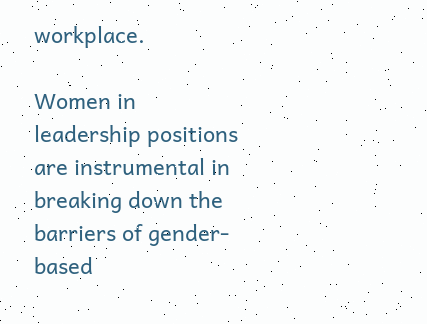workplace.

Women in leadership positions are instrumental in breaking down the barriers of gender-based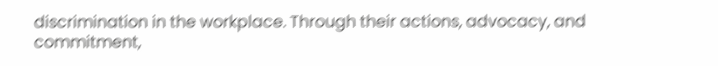discrimination in the workplace. Through their actions, advocacy, and commitment,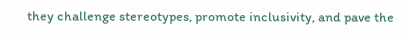they challenge stereotypes, promote inclusivity, and pave the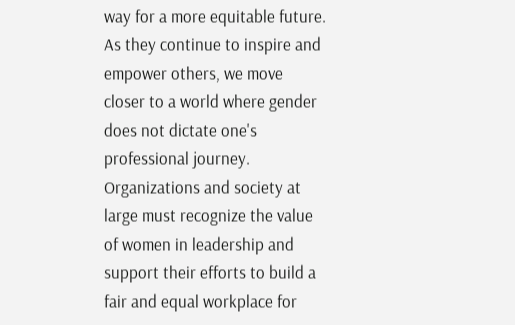way for a more equitable future. As they continue to inspire and empower others, we move closer to a world where gender does not dictate one's professional journey. Organizations and society at large must recognize the value of women in leadership and support their efforts to build a fair and equal workplace for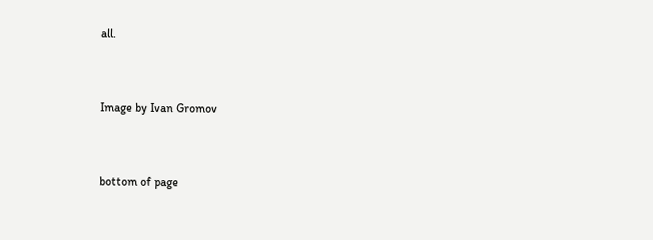all.


Image by Ivan Gromov


bottom of page